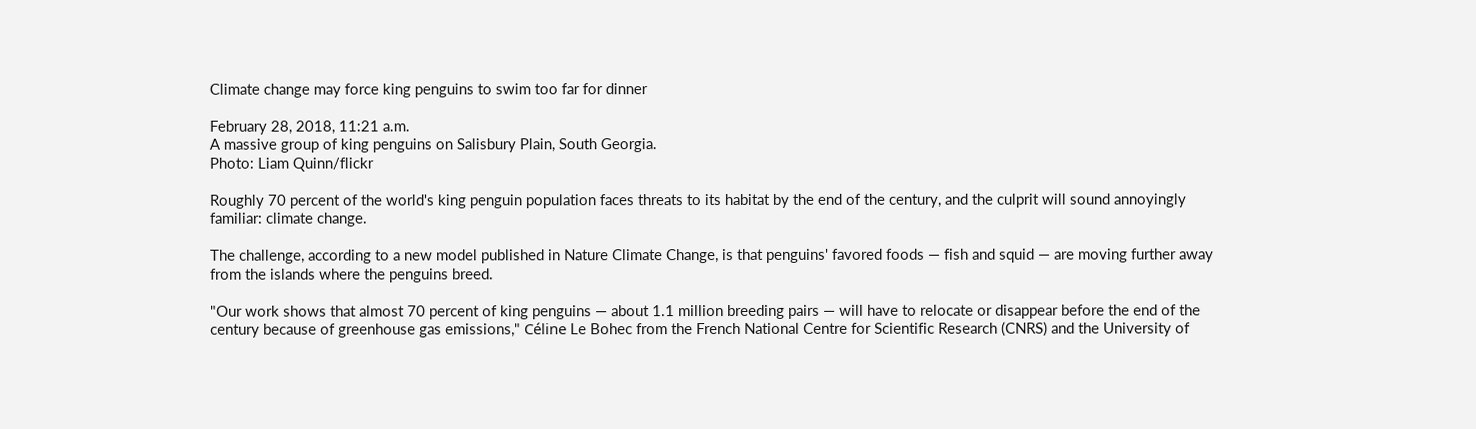Climate change may force king penguins to swim too far for dinner

February 28, 2018, 11:21 a.m.
A massive group of king penguins on Salisbury Plain, South Georgia.
Photo: Liam Quinn/flickr

Roughly 70 percent of the world's king penguin population faces threats to its habitat by the end of the century, and the culprit will sound annoyingly familiar: climate change.

The challenge, according to a new model published in Nature Climate Change, is that penguins' favored foods — fish and squid — are moving further away from the islands where the penguins breed.

"Our work shows that almost 70 percent of king penguins — about 1.1 million breeding pairs — will have to relocate or disappear before the end of the century because of greenhouse gas emissions," Céline Le Bohec from the French National Centre for Scientific Research (CNRS) and the University of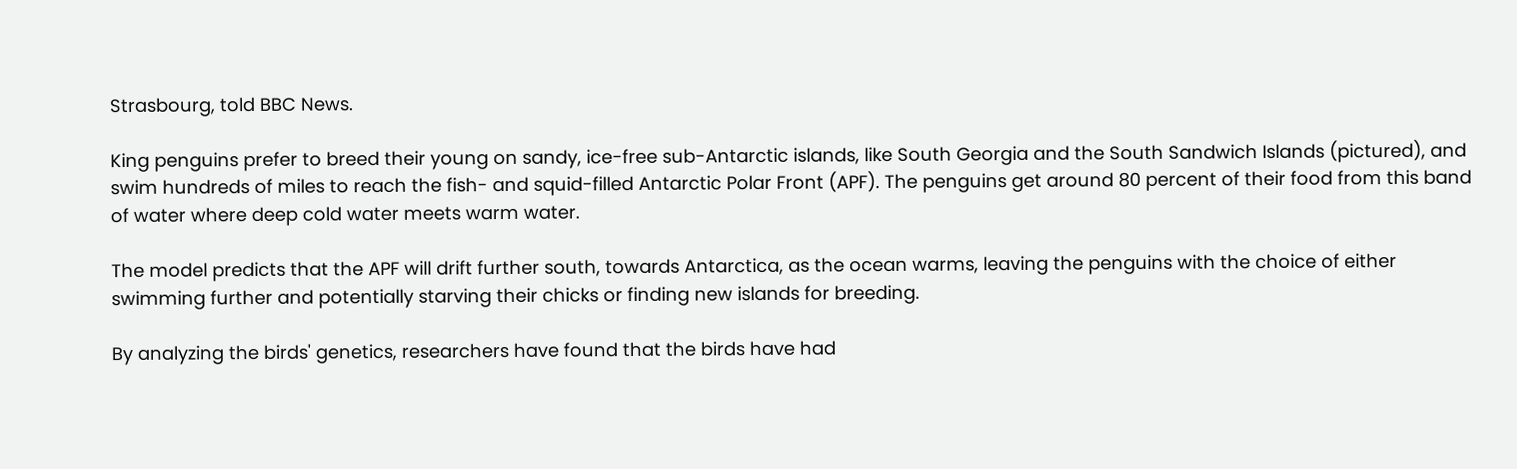Strasbourg, told BBC News.

King penguins prefer to breed their young on sandy, ice-free sub-Antarctic islands, like South Georgia and the South Sandwich Islands (pictured), and swim hundreds of miles to reach the fish- and squid-filled Antarctic Polar Front (APF). The penguins get around 80 percent of their food from this band of water where deep cold water meets warm water.

The model predicts that the APF will drift further south, towards Antarctica, as the ocean warms, leaving the penguins with the choice of either swimming further and potentially starving their chicks or finding new islands for breeding.

By analyzing the birds' genetics, researchers have found that the birds have had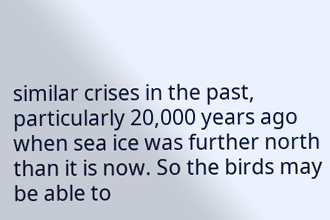similar crises in the past, particularly 20,000 years ago when sea ice was further north than it is now. So the birds may be able to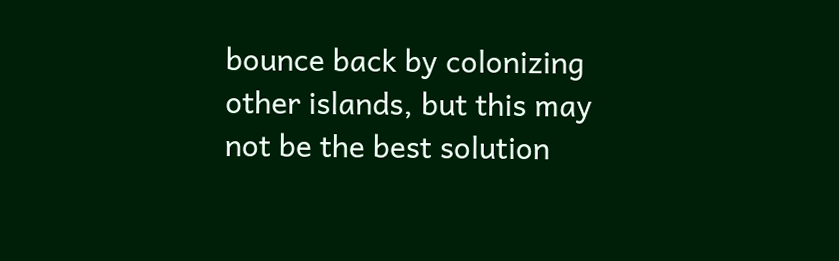bounce back by colonizing other islands, but this may not be the best solution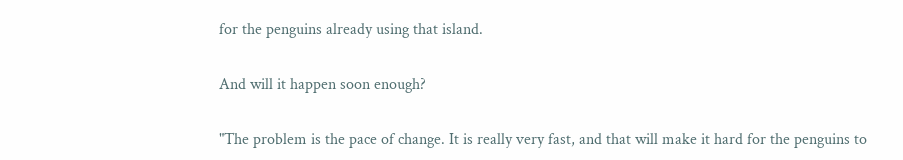for the penguins already using that island.

And will it happen soon enough?

"The problem is the pace of change. It is really very fast, and that will make it hard for the penguins to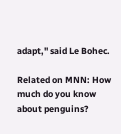adapt," said Le Bohec.

Related on MNN: How much do you know about penguins?